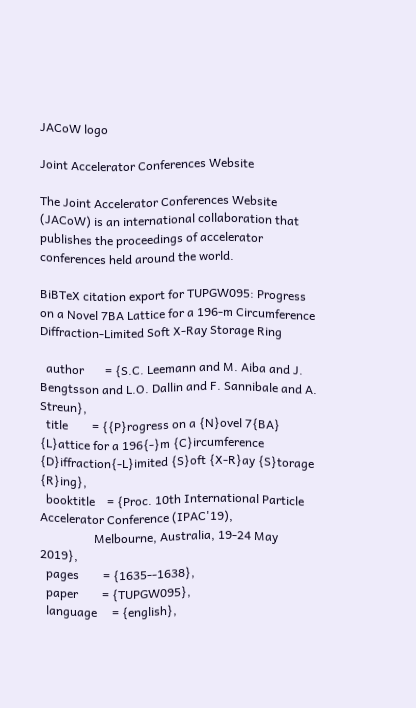JACoW logo

Joint Accelerator Conferences Website

The Joint Accelerator Conferences Website (JACoW) is an international collaboration that publishes the proceedings of accelerator conferences held around the world.

BiBTeX citation export for TUPGW095: Progress on a Novel 7BA Lattice for a 196-m Circumference Diffraction-Limited Soft X-Ray Storage Ring

  author       = {S.C. Leemann and M. Aiba and J. Bengtsson and L.O. Dallin and F. Sannibale and A. Streun},
  title        = {{P}rogress on a {N}ovel 7{BA} {L}attice for a 196{-}m {C}ircumference {D}iffraction{-L}imited {S}oft {X-R}ay {S}torage {R}ing},
  booktitle    = {Proc. 10th International Particle Accelerator Conference (IPAC'19),
                  Melbourne, Australia, 19-24 May 2019},
  pages        = {1635--1638},
  paper        = {TUPGW095},
  language     = {english},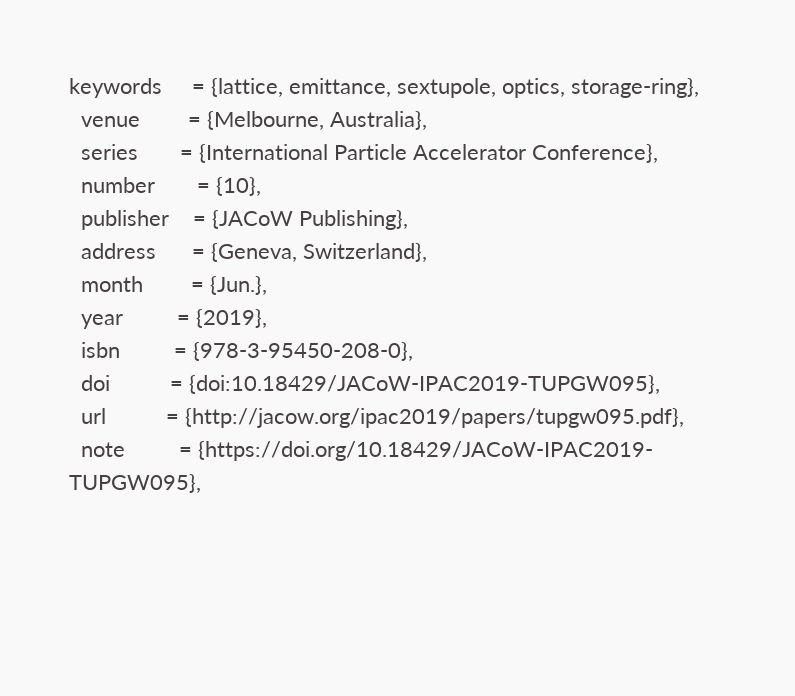keywords     = {lattice, emittance, sextupole, optics, storage-ring},
  venue        = {Melbourne, Australia},
  series       = {International Particle Accelerator Conference},
  number       = {10},
  publisher    = {JACoW Publishing},
  address      = {Geneva, Switzerland},
  month        = {Jun.},
  year         = {2019},
  isbn         = {978-3-95450-208-0},
  doi          = {doi:10.18429/JACoW-IPAC2019-TUPGW095},
  url          = {http://jacow.org/ipac2019/papers/tupgw095.pdf},
  note         = {https://doi.org/10.18429/JACoW-IPAC2019-TUPGW095},